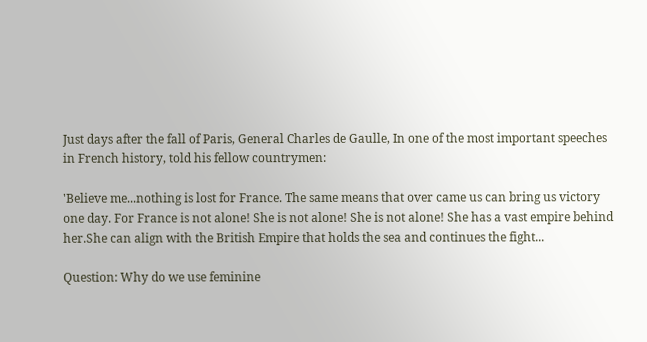Just days after the fall of Paris, General Charles de Gaulle, In one of the most important speeches in French history, told his fellow countrymen:

'Believe me...nothing is lost for France. The same means that over came us can bring us victory one day. For France is not alone! She is not alone! She is not alone! She has a vast empire behind her.She can align with the British Empire that holds the sea and continues the fight...

Question: Why do we use feminine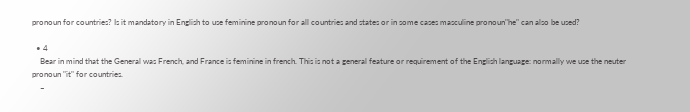pronoun for countries? Is it mandatory in English to use feminine pronoun for all countries and states or in some cases masculine pronoun"he" can also be used?

  • 4
    Bear in mind that the General was French, and France is feminine in french. This is not a general feature or requirement of the English language: normally we use the neuter pronoun "it" for countries.
    –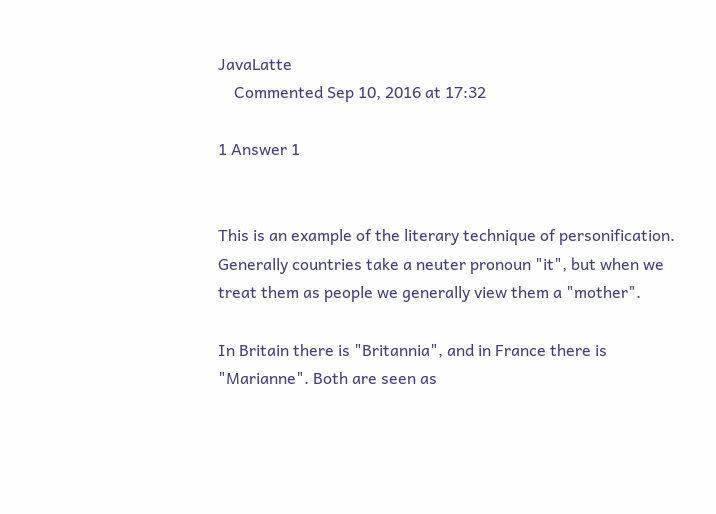JavaLatte
    Commented Sep 10, 2016 at 17:32

1 Answer 1


This is an example of the literary technique of personification. Generally countries take a neuter pronoun "it", but when we treat them as people we generally view them a "mother".

In Britain there is "Britannia", and in France there is "Marianne". Both are seen as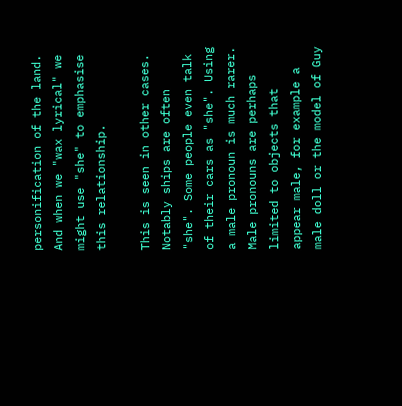personification of the land. And when we "wax lyrical" we might use "she" to emphasise this relationship.

This is seen in other cases. Notably ships are often "she". Some people even talk of their cars as "she". Using a male pronoun is much rarer. Male pronouns are perhaps limited to objects that appear male, for example a male doll or the model of Guy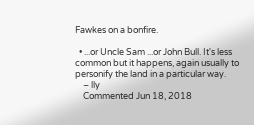Fawkes on a bonfire.

  • ...or Uncle Sam ...or John Bull. It's less common but it happens, again usually to personify the land in a particular way.
    – lly
    Commented Jun 18, 2018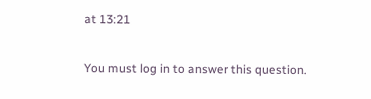at 13:21

You must log in to answer this question.